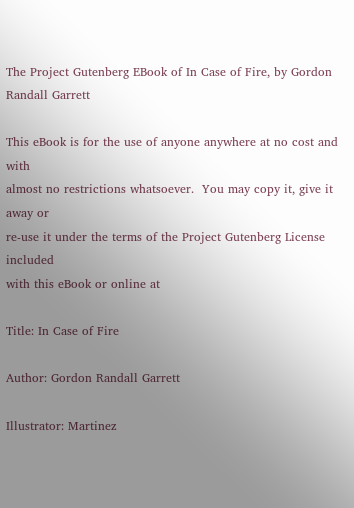The Project Gutenberg EBook of In Case of Fire, by Gordon Randall Garrett

This eBook is for the use of anyone anywhere at no cost and with
almost no restrictions whatsoever.  You may copy it, give it away or
re-use it under the terms of the Project Gutenberg License included
with this eBook or online at

Title: In Case of Fire

Author: Gordon Randall Garrett

Illustrator: Martinez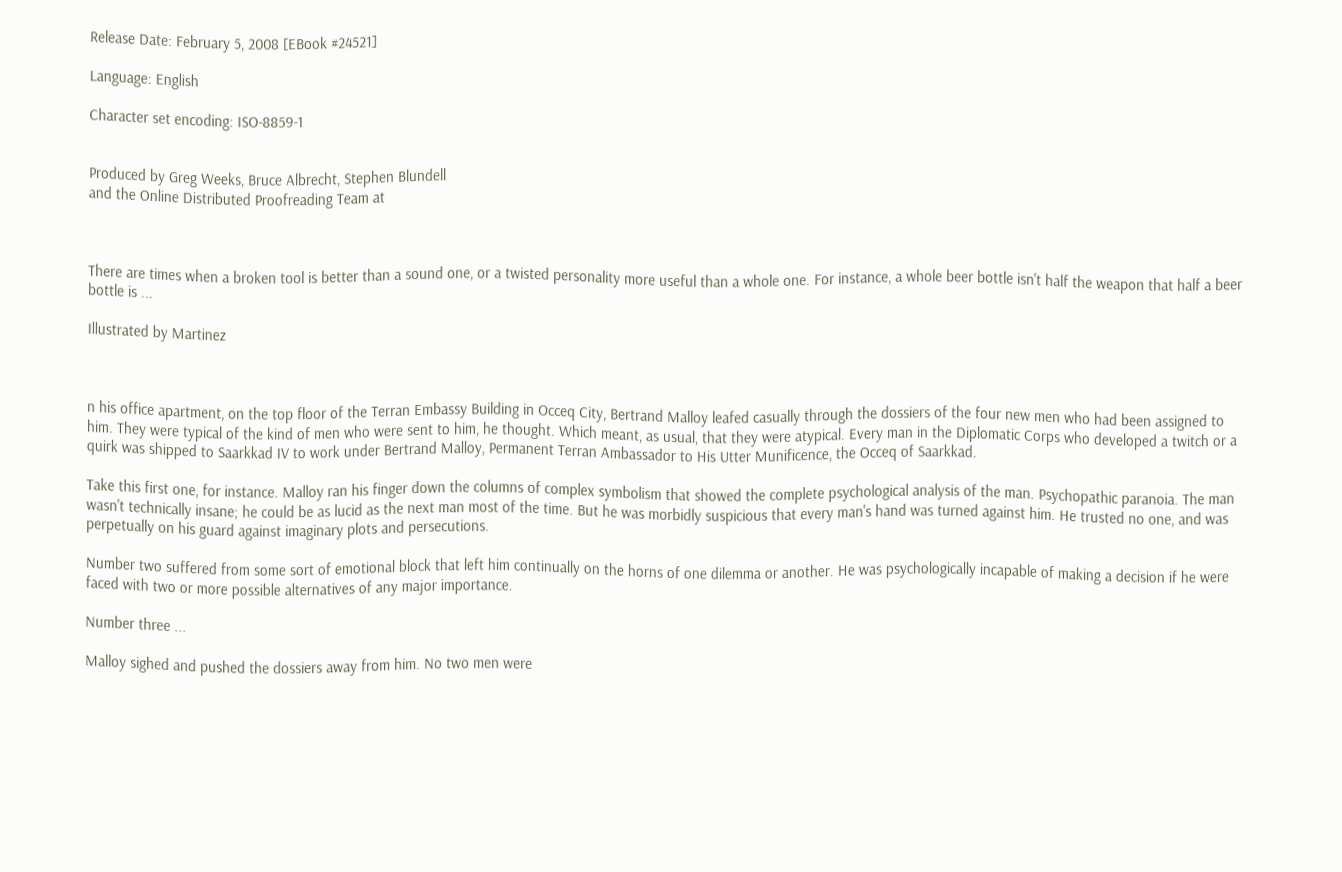Release Date: February 5, 2008 [EBook #24521]

Language: English

Character set encoding: ISO-8859-1


Produced by Greg Weeks, Bruce Albrecht, Stephen Blundell
and the Online Distributed Proofreading Team at



There are times when a broken tool is better than a sound one, or a twisted personality more useful than a whole one. For instance, a whole beer bottle isn't half the weapon that half a beer bottle is ...

Illustrated by Martinez



n his office apartment, on the top floor of the Terran Embassy Building in Occeq City, Bertrand Malloy leafed casually through the dossiers of the four new men who had been assigned to him. They were typical of the kind of men who were sent to him, he thought. Which meant, as usual, that they were atypical. Every man in the Diplomatic Corps who developed a twitch or a quirk was shipped to Saarkkad IV to work under Bertrand Malloy, Permanent Terran Ambassador to His Utter Munificence, the Occeq of Saarkkad.

Take this first one, for instance. Malloy ran his finger down the columns of complex symbolism that showed the complete psychological analysis of the man. Psychopathic paranoia. The man wasn't technically insane; he could be as lucid as the next man most of the time. But he was morbidly suspicious that every man's hand was turned against him. He trusted no one, and was perpetually on his guard against imaginary plots and persecutions.

Number two suffered from some sort of emotional block that left him continually on the horns of one dilemma or another. He was psychologically incapable of making a decision if he were faced with two or more possible alternatives of any major importance.

Number three ...

Malloy sighed and pushed the dossiers away from him. No two men were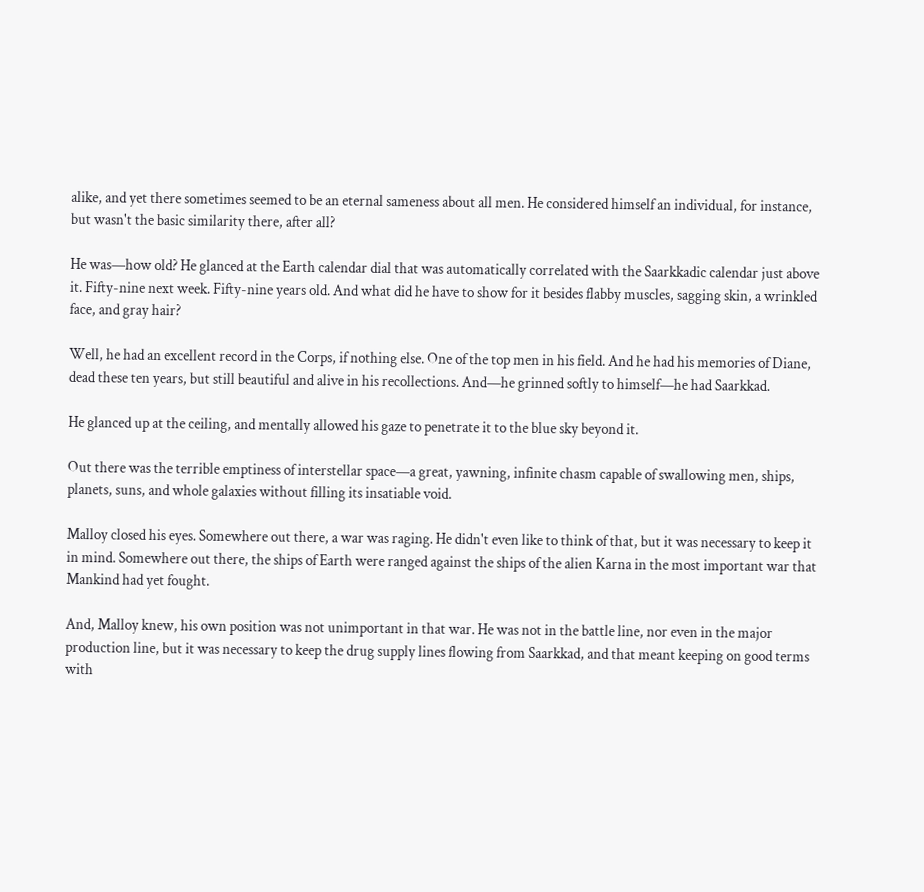alike, and yet there sometimes seemed to be an eternal sameness about all men. He considered himself an individual, for instance, but wasn't the basic similarity there, after all?

He was—how old? He glanced at the Earth calendar dial that was automatically correlated with the Saarkkadic calendar just above it. Fifty-nine next week. Fifty-nine years old. And what did he have to show for it besides flabby muscles, sagging skin, a wrinkled face, and gray hair?

Well, he had an excellent record in the Corps, if nothing else. One of the top men in his field. And he had his memories of Diane, dead these ten years, but still beautiful and alive in his recollections. And—he grinned softly to himself—he had Saarkkad.

He glanced up at the ceiling, and mentally allowed his gaze to penetrate it to the blue sky beyond it.

Out there was the terrible emptiness of interstellar space—a great, yawning, infinite chasm capable of swallowing men, ships, planets, suns, and whole galaxies without filling its insatiable void.

Malloy closed his eyes. Somewhere out there, a war was raging. He didn't even like to think of that, but it was necessary to keep it in mind. Somewhere out there, the ships of Earth were ranged against the ships of the alien Karna in the most important war that Mankind had yet fought.

And, Malloy knew, his own position was not unimportant in that war. He was not in the battle line, nor even in the major production line, but it was necessary to keep the drug supply lines flowing from Saarkkad, and that meant keeping on good terms with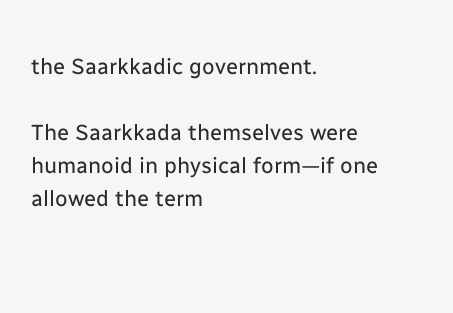the Saarkkadic government.

The Saarkkada themselves were humanoid in physical form—if one allowed the term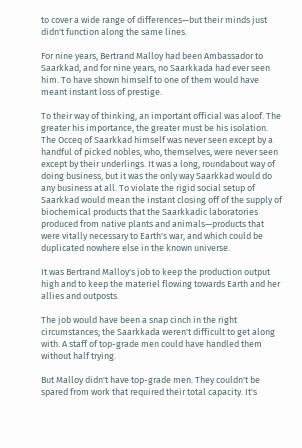to cover a wide range of differences—but their minds just didn't function along the same lines.

For nine years, Bertrand Malloy had been Ambassador to Saarkkad, and for nine years, no Saarkkada had ever seen him. To have shown himself to one of them would have meant instant loss of prestige.

To their way of thinking, an important official was aloof. The greater his importance, the greater must be his isolation. The Occeq of Saarkkad himself was never seen except by a handful of picked nobles, who, themselves, were never seen except by their underlings. It was a long, roundabout way of doing business, but it was the only way Saarkkad would do any business at all. To violate the rigid social setup of Saarkkad would mean the instant closing off of the supply of biochemical products that the Saarkkadic laboratories produced from native plants and animals—products that were vitally necessary to Earth's war, and which could be duplicated nowhere else in the known universe.

It was Bertrand Malloy's job to keep the production output high and to keep the materiel flowing towards Earth and her allies and outposts.

The job would have been a snap cinch in the right circumstances; the Saarkkada weren't difficult to get along with. A staff of top-grade men could have handled them without half trying.

But Malloy didn't have top-grade men. They couldn't be spared from work that required their total capacity. It's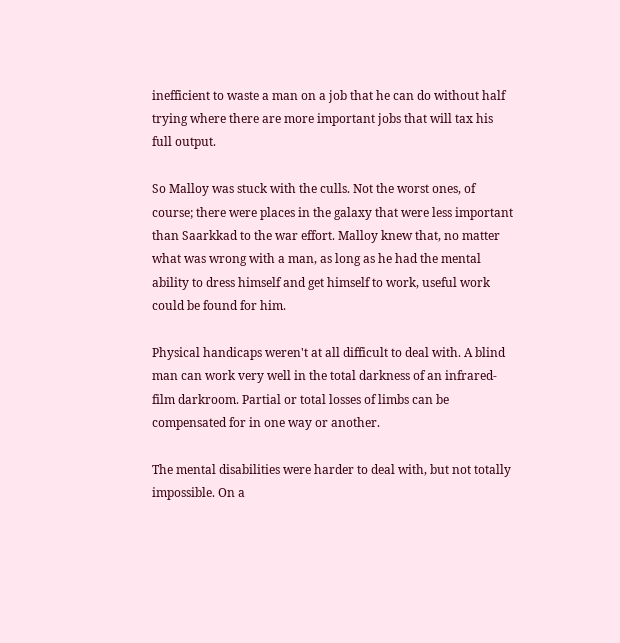inefficient to waste a man on a job that he can do without half trying where there are more important jobs that will tax his full output.

So Malloy was stuck with the culls. Not the worst ones, of course; there were places in the galaxy that were less important than Saarkkad to the war effort. Malloy knew that, no matter what was wrong with a man, as long as he had the mental ability to dress himself and get himself to work, useful work could be found for him.

Physical handicaps weren't at all difficult to deal with. A blind man can work very well in the total darkness of an infrared-film darkroom. Partial or total losses of limbs can be compensated for in one way or another.

The mental disabilities were harder to deal with, but not totally impossible. On a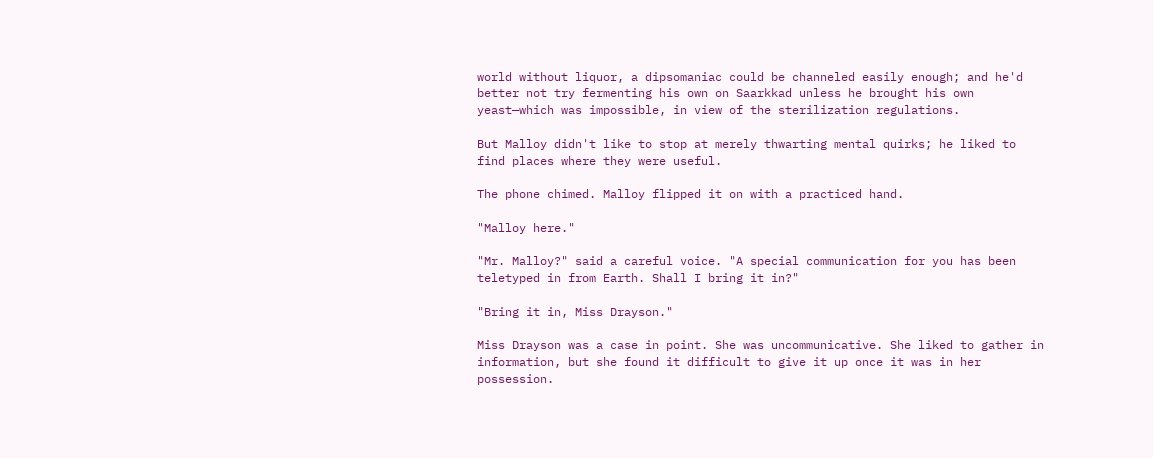world without liquor, a dipsomaniac could be channeled easily enough; and he'd better not try fermenting his own on Saarkkad unless he brought his own yeast—which was impossible, in view of the sterilization regulations.

But Malloy didn't like to stop at merely thwarting mental quirks; he liked to find places where they were useful.

The phone chimed. Malloy flipped it on with a practiced hand.

"Malloy here."

"Mr. Malloy?" said a careful voice. "A special communication for you has been teletyped in from Earth. Shall I bring it in?"

"Bring it in, Miss Drayson."

Miss Drayson was a case in point. She was uncommunicative. She liked to gather in information, but she found it difficult to give it up once it was in her possession.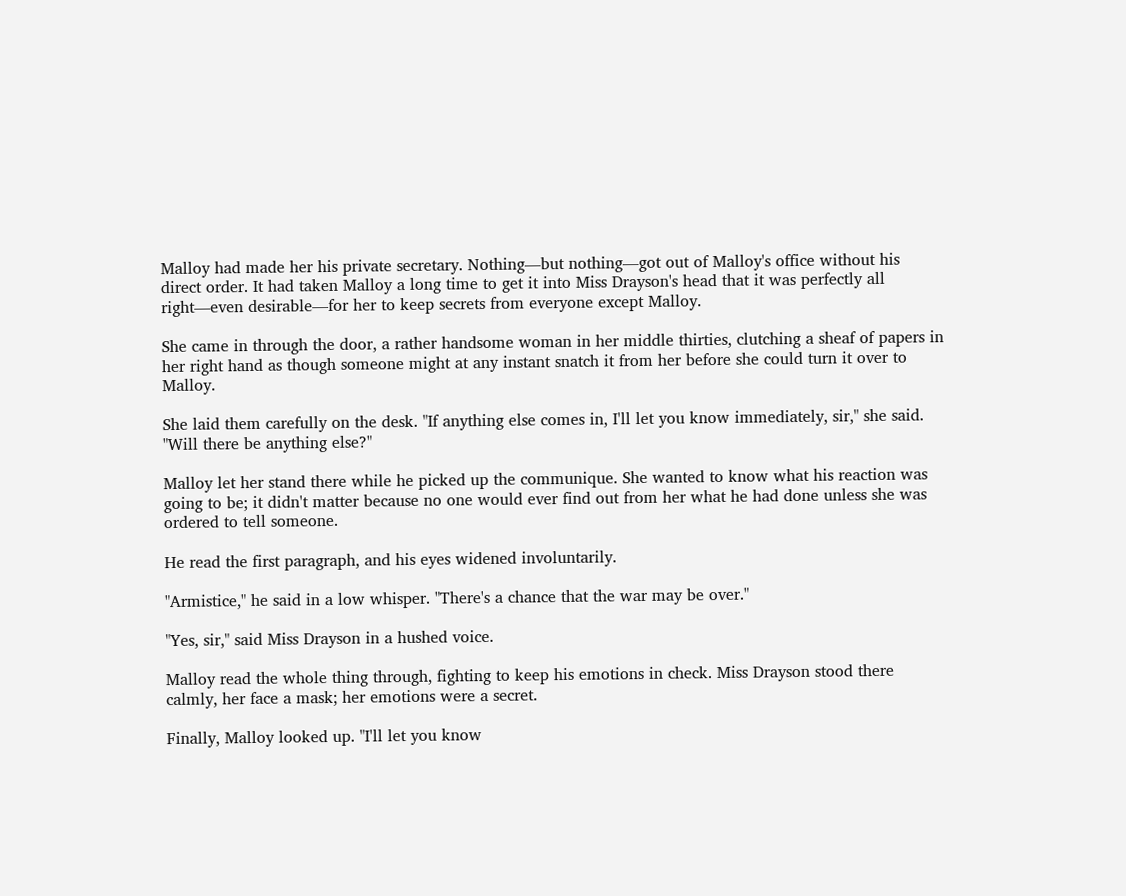Malloy had made her his private secretary. Nothing—but nothing—got out of Malloy's office without his direct order. It had taken Malloy a long time to get it into Miss Drayson's head that it was perfectly all right—even desirable—for her to keep secrets from everyone except Malloy.

She came in through the door, a rather handsome woman in her middle thirties, clutching a sheaf of papers in her right hand as though someone might at any instant snatch it from her before she could turn it over to Malloy.

She laid them carefully on the desk. "If anything else comes in, I'll let you know immediately, sir," she said. "Will there be anything else?"

Malloy let her stand there while he picked up the communique. She wanted to know what his reaction was going to be; it didn't matter because no one would ever find out from her what he had done unless she was ordered to tell someone.

He read the first paragraph, and his eyes widened involuntarily.

"Armistice," he said in a low whisper. "There's a chance that the war may be over."

"Yes, sir," said Miss Drayson in a hushed voice.

Malloy read the whole thing through, fighting to keep his emotions in check. Miss Drayson stood there calmly, her face a mask; her emotions were a secret.

Finally, Malloy looked up. "I'll let you know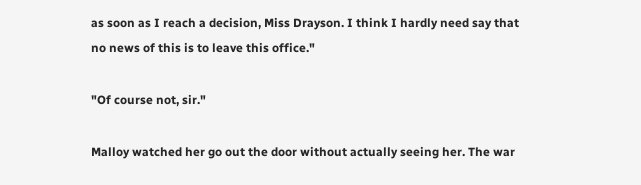as soon as I reach a decision, Miss Drayson. I think I hardly need say that no news of this is to leave this office."

"Of course not, sir."

Malloy watched her go out the door without actually seeing her. The war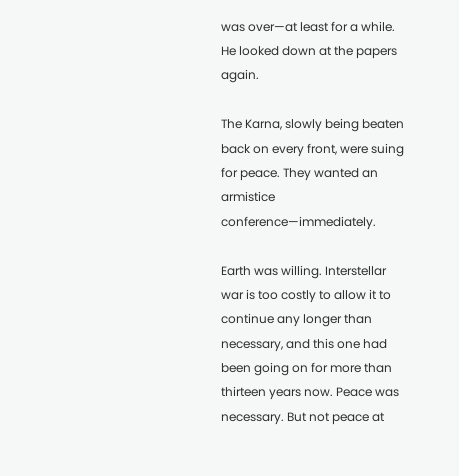was over—at least for a while. He looked down at the papers again.

The Karna, slowly being beaten back on every front, were suing for peace. They wanted an armistice conference—immediately.

Earth was willing. Interstellar war is too costly to allow it to continue any longer than necessary, and this one had been going on for more than thirteen years now. Peace was necessary. But not peace at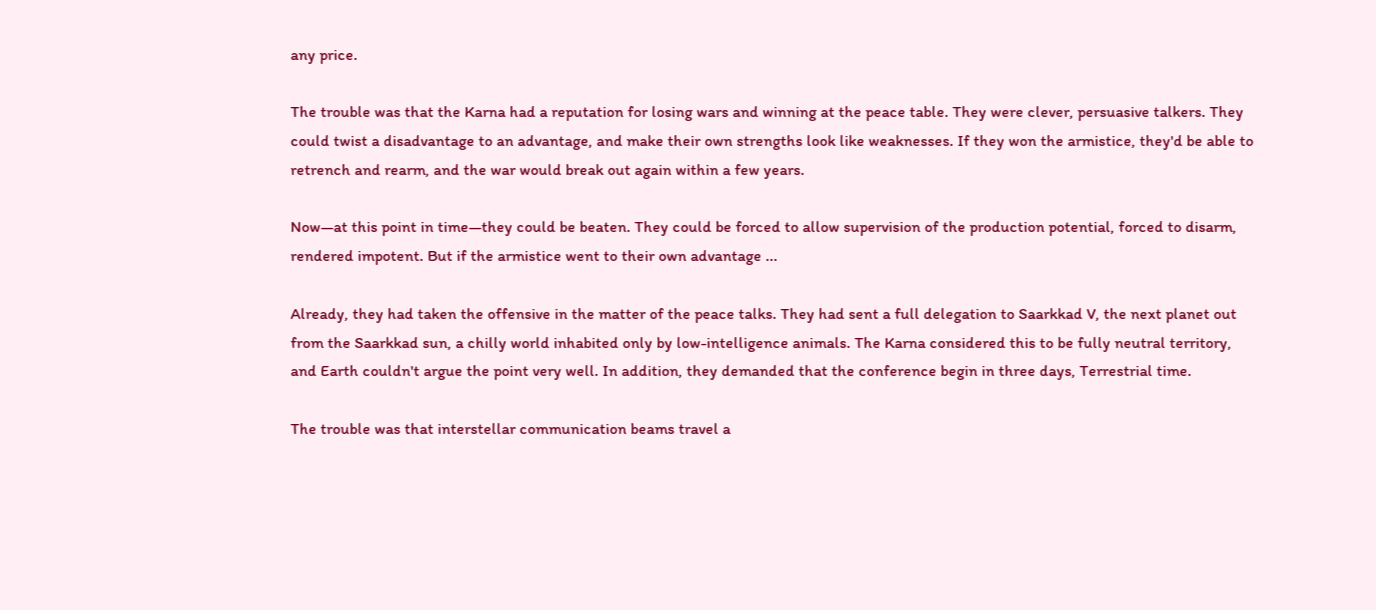any price.

The trouble was that the Karna had a reputation for losing wars and winning at the peace table. They were clever, persuasive talkers. They could twist a disadvantage to an advantage, and make their own strengths look like weaknesses. If they won the armistice, they'd be able to retrench and rearm, and the war would break out again within a few years.

Now—at this point in time—they could be beaten. They could be forced to allow supervision of the production potential, forced to disarm, rendered impotent. But if the armistice went to their own advantage ...

Already, they had taken the offensive in the matter of the peace talks. They had sent a full delegation to Saarkkad V, the next planet out from the Saarkkad sun, a chilly world inhabited only by low-intelligence animals. The Karna considered this to be fully neutral territory, and Earth couldn't argue the point very well. In addition, they demanded that the conference begin in three days, Terrestrial time.

The trouble was that interstellar communication beams travel a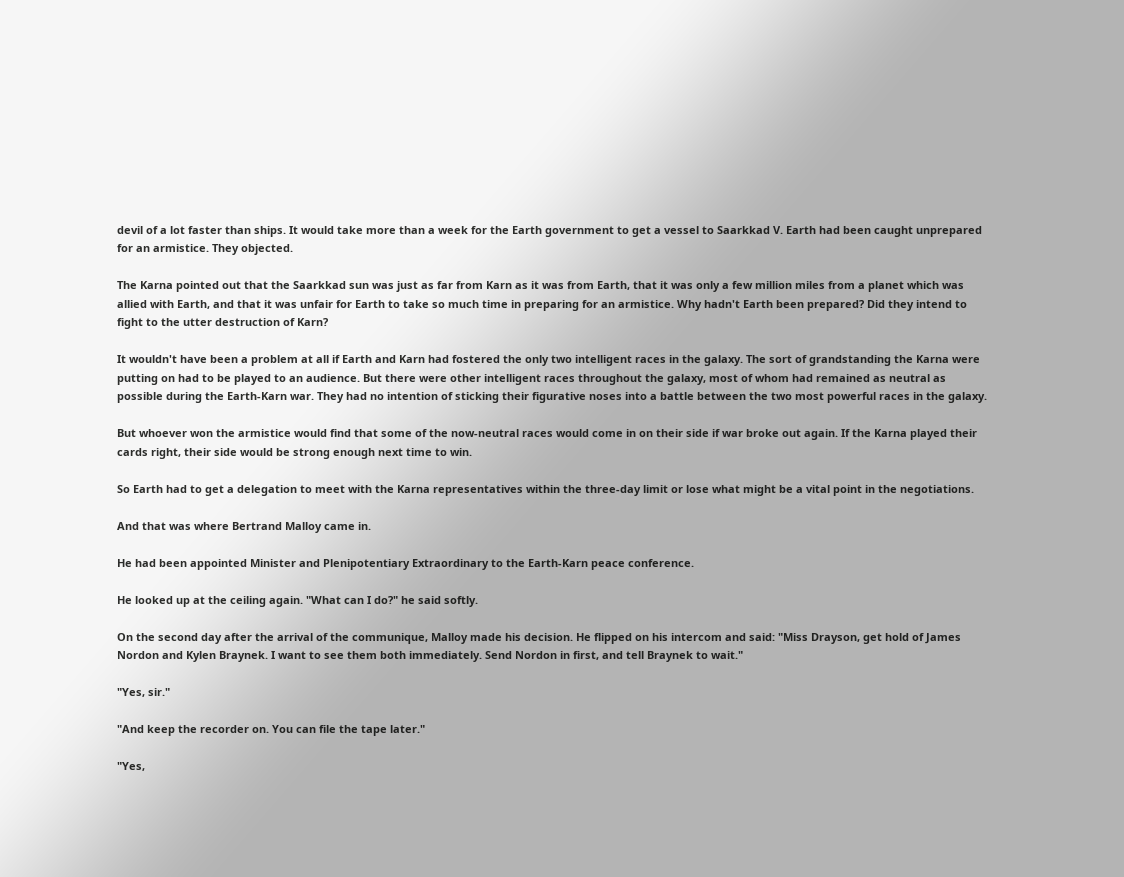devil of a lot faster than ships. It would take more than a week for the Earth government to get a vessel to Saarkkad V. Earth had been caught unprepared for an armistice. They objected.

The Karna pointed out that the Saarkkad sun was just as far from Karn as it was from Earth, that it was only a few million miles from a planet which was allied with Earth, and that it was unfair for Earth to take so much time in preparing for an armistice. Why hadn't Earth been prepared? Did they intend to fight to the utter destruction of Karn?

It wouldn't have been a problem at all if Earth and Karn had fostered the only two intelligent races in the galaxy. The sort of grandstanding the Karna were putting on had to be played to an audience. But there were other intelligent races throughout the galaxy, most of whom had remained as neutral as possible during the Earth-Karn war. They had no intention of sticking their figurative noses into a battle between the two most powerful races in the galaxy.

But whoever won the armistice would find that some of the now-neutral races would come in on their side if war broke out again. If the Karna played their cards right, their side would be strong enough next time to win.

So Earth had to get a delegation to meet with the Karna representatives within the three-day limit or lose what might be a vital point in the negotiations.

And that was where Bertrand Malloy came in.

He had been appointed Minister and Plenipotentiary Extraordinary to the Earth-Karn peace conference.

He looked up at the ceiling again. "What can I do?" he said softly.

On the second day after the arrival of the communique, Malloy made his decision. He flipped on his intercom and said: "Miss Drayson, get hold of James Nordon and Kylen Braynek. I want to see them both immediately. Send Nordon in first, and tell Braynek to wait."

"Yes, sir."

"And keep the recorder on. You can file the tape later."

"Yes,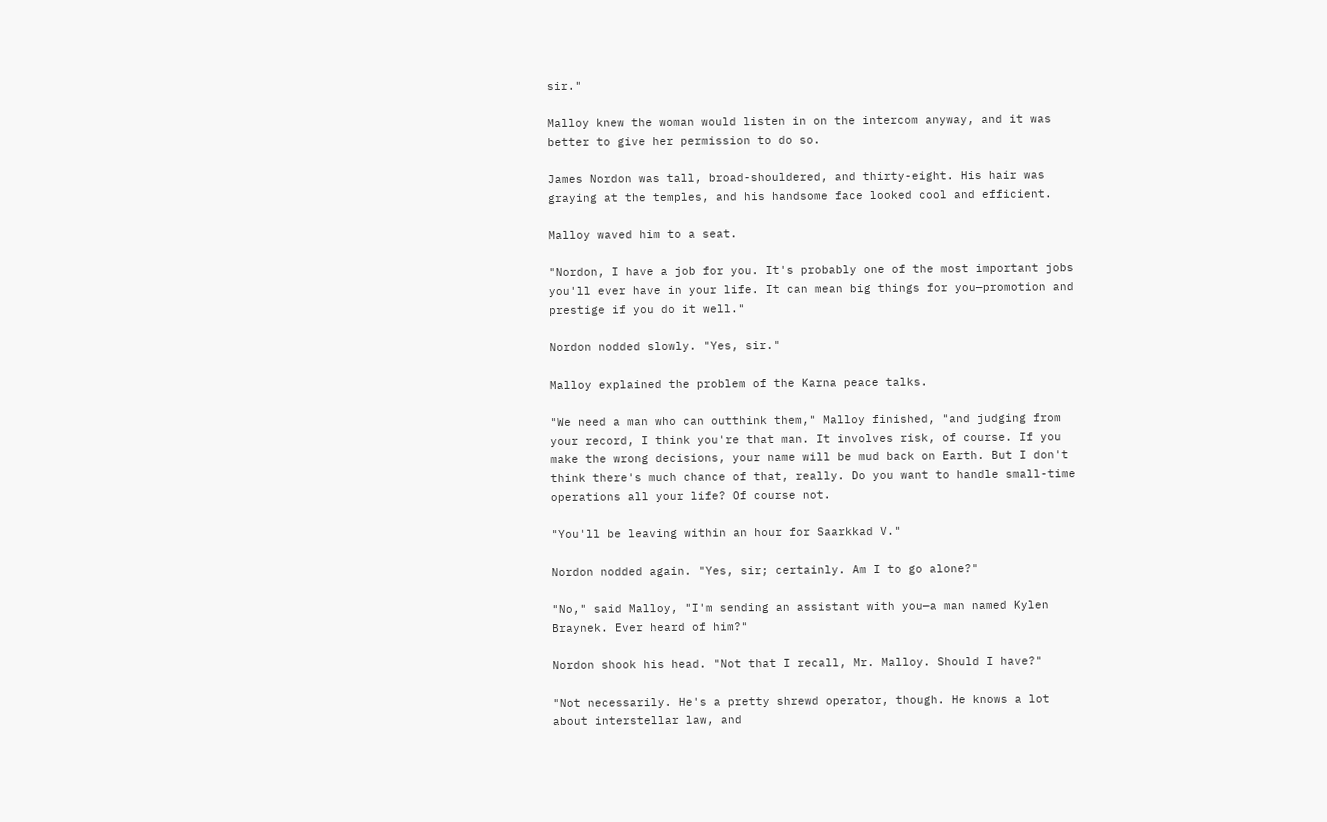sir."

Malloy knew the woman would listen in on the intercom anyway, and it was better to give her permission to do so.

James Nordon was tall, broad-shouldered, and thirty-eight. His hair was graying at the temples, and his handsome face looked cool and efficient.

Malloy waved him to a seat.

"Nordon, I have a job for you. It's probably one of the most important jobs you'll ever have in your life. It can mean big things for you—promotion and prestige if you do it well."

Nordon nodded slowly. "Yes, sir."

Malloy explained the problem of the Karna peace talks.

"We need a man who can outthink them," Malloy finished, "and judging from your record, I think you're that man. It involves risk, of course. If you make the wrong decisions, your name will be mud back on Earth. But I don't think there's much chance of that, really. Do you want to handle small-time operations all your life? Of course not.

"You'll be leaving within an hour for Saarkkad V."

Nordon nodded again. "Yes, sir; certainly. Am I to go alone?"

"No," said Malloy, "I'm sending an assistant with you—a man named Kylen Braynek. Ever heard of him?"

Nordon shook his head. "Not that I recall, Mr. Malloy. Should I have?"

"Not necessarily. He's a pretty shrewd operator, though. He knows a lot about interstellar law, and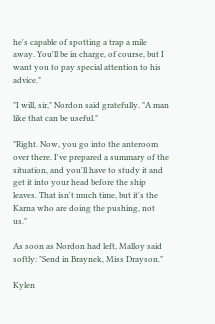he's capable of spotting a trap a mile away. You'll be in charge, of course, but I want you to pay special attention to his advice."

"I will, sir," Nordon said gratefully. "A man like that can be useful."

"Right. Now, you go into the anteroom over there. I've prepared a summary of the situation, and you'll have to study it and get it into your head before the ship leaves. That isn't much time, but it's the Karna who are doing the pushing, not us."

As soon as Nordon had left, Malloy said softly: "Send in Braynek, Miss Drayson."

Kylen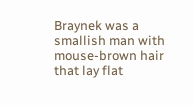Braynek was a smallish man with mouse-brown hair that lay flat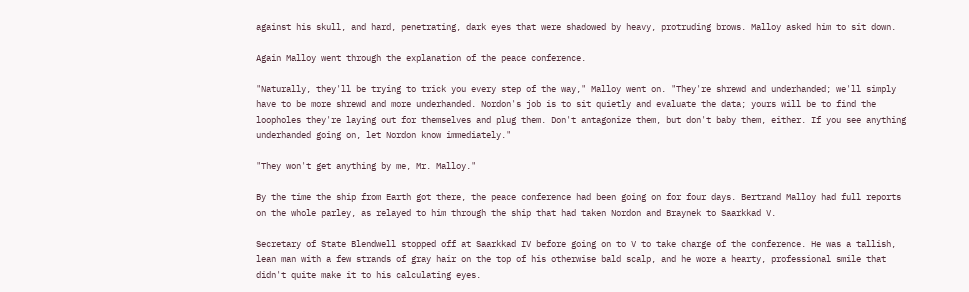against his skull, and hard, penetrating, dark eyes that were shadowed by heavy, protruding brows. Malloy asked him to sit down.

Again Malloy went through the explanation of the peace conference.

"Naturally, they'll be trying to trick you every step of the way," Malloy went on. "They're shrewd and underhanded; we'll simply have to be more shrewd and more underhanded. Nordon's job is to sit quietly and evaluate the data; yours will be to find the loopholes they're laying out for themselves and plug them. Don't antagonize them, but don't baby them, either. If you see anything underhanded going on, let Nordon know immediately."

"They won't get anything by me, Mr. Malloy."

By the time the ship from Earth got there, the peace conference had been going on for four days. Bertrand Malloy had full reports on the whole parley, as relayed to him through the ship that had taken Nordon and Braynek to Saarkkad V.

Secretary of State Blendwell stopped off at Saarkkad IV before going on to V to take charge of the conference. He was a tallish, lean man with a few strands of gray hair on the top of his otherwise bald scalp, and he wore a hearty, professional smile that didn't quite make it to his calculating eyes.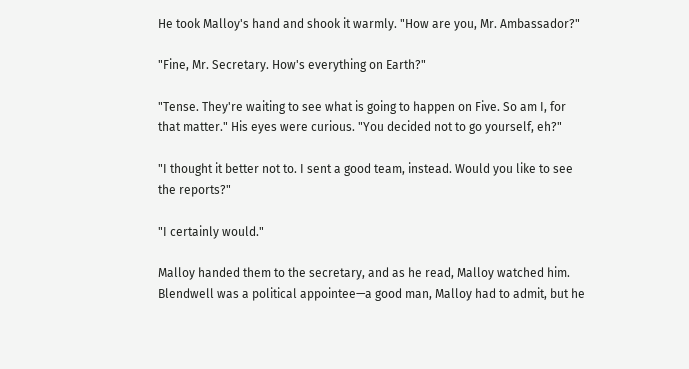He took Malloy's hand and shook it warmly. "How are you, Mr. Ambassador?"

"Fine, Mr. Secretary. How's everything on Earth?"

"Tense. They're waiting to see what is going to happen on Five. So am I, for that matter." His eyes were curious. "You decided not to go yourself, eh?"

"I thought it better not to. I sent a good team, instead. Would you like to see the reports?"

"I certainly would."

Malloy handed them to the secretary, and as he read, Malloy watched him. Blendwell was a political appointee—a good man, Malloy had to admit, but he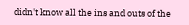didn't know all the ins and outs of the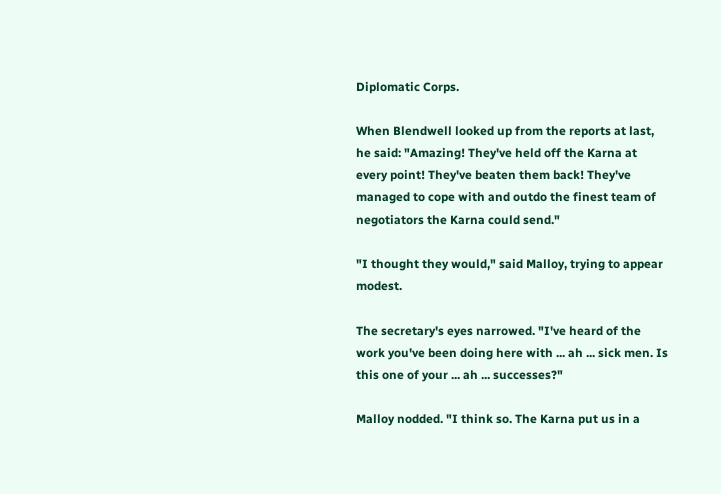Diplomatic Corps.

When Blendwell looked up from the reports at last, he said: "Amazing! They've held off the Karna at every point! They've beaten them back! They've managed to cope with and outdo the finest team of negotiators the Karna could send."

"I thought they would," said Malloy, trying to appear modest.

The secretary's eyes narrowed. "I've heard of the work you've been doing here with ... ah ... sick men. Is this one of your ... ah ... successes?"

Malloy nodded. "I think so. The Karna put us in a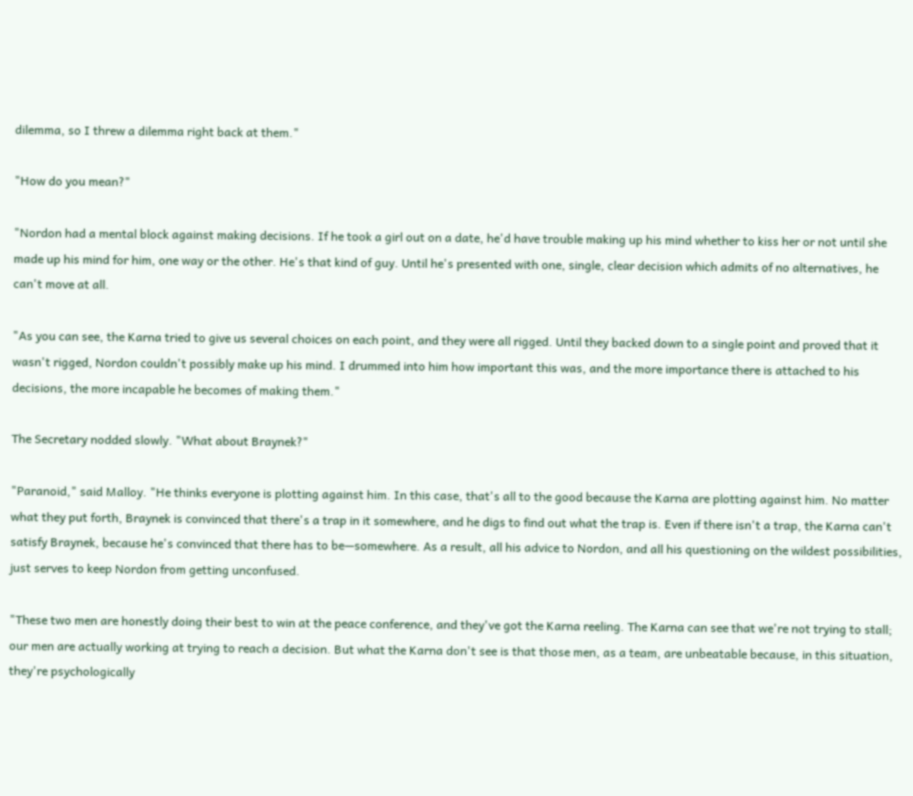dilemma, so I threw a dilemma right back at them."

"How do you mean?"

"Nordon had a mental block against making decisions. If he took a girl out on a date, he'd have trouble making up his mind whether to kiss her or not until she made up his mind for him, one way or the other. He's that kind of guy. Until he's presented with one, single, clear decision which admits of no alternatives, he can't move at all.

"As you can see, the Karna tried to give us several choices on each point, and they were all rigged. Until they backed down to a single point and proved that it wasn't rigged, Nordon couldn't possibly make up his mind. I drummed into him how important this was, and the more importance there is attached to his decisions, the more incapable he becomes of making them."

The Secretary nodded slowly. "What about Braynek?"

"Paranoid," said Malloy. "He thinks everyone is plotting against him. In this case, that's all to the good because the Karna are plotting against him. No matter what they put forth, Braynek is convinced that there's a trap in it somewhere, and he digs to find out what the trap is. Even if there isn't a trap, the Karna can't satisfy Braynek, because he's convinced that there has to be—somewhere. As a result, all his advice to Nordon, and all his questioning on the wildest possibilities, just serves to keep Nordon from getting unconfused.

"These two men are honestly doing their best to win at the peace conference, and they've got the Karna reeling. The Karna can see that we're not trying to stall; our men are actually working at trying to reach a decision. But what the Karna don't see is that those men, as a team, are unbeatable because, in this situation, they're psychologically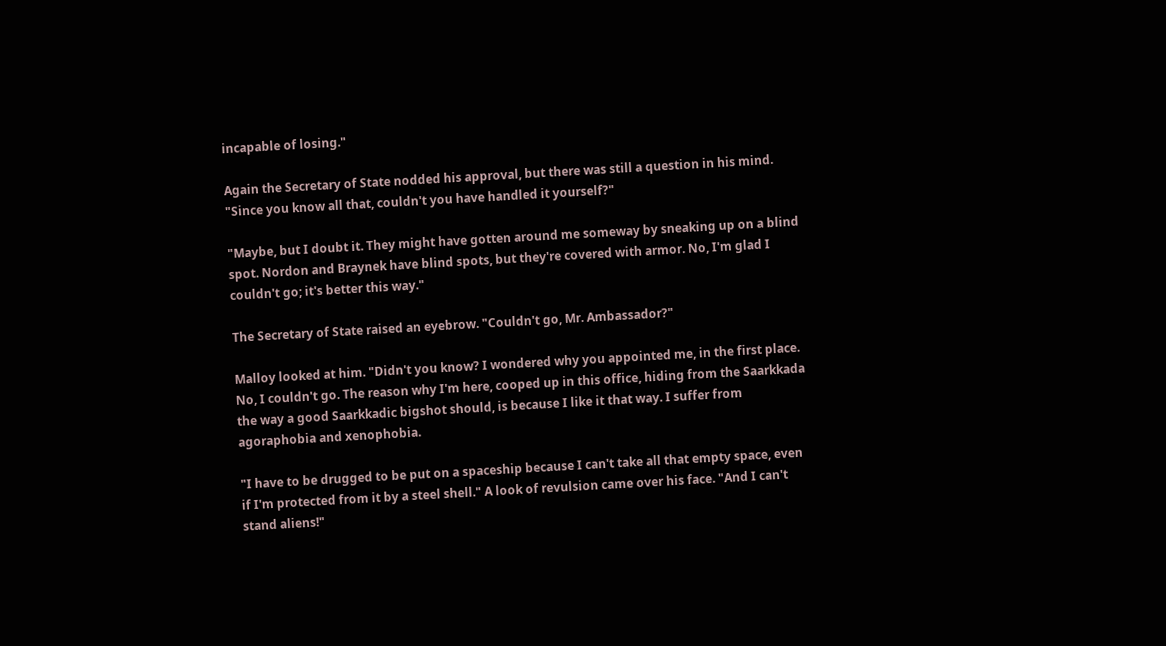incapable of losing."

Again the Secretary of State nodded his approval, but there was still a question in his mind. "Since you know all that, couldn't you have handled it yourself?"

"Maybe, but I doubt it. They might have gotten around me someway by sneaking up on a blind spot. Nordon and Braynek have blind spots, but they're covered with armor. No, I'm glad I couldn't go; it's better this way."

The Secretary of State raised an eyebrow. "Couldn't go, Mr. Ambassador?"

Malloy looked at him. "Didn't you know? I wondered why you appointed me, in the first place. No, I couldn't go. The reason why I'm here, cooped up in this office, hiding from the Saarkkada the way a good Saarkkadic bigshot should, is because I like it that way. I suffer from agoraphobia and xenophobia.

"I have to be drugged to be put on a spaceship because I can't take all that empty space, even if I'm protected from it by a steel shell." A look of revulsion came over his face. "And I can't stand aliens!"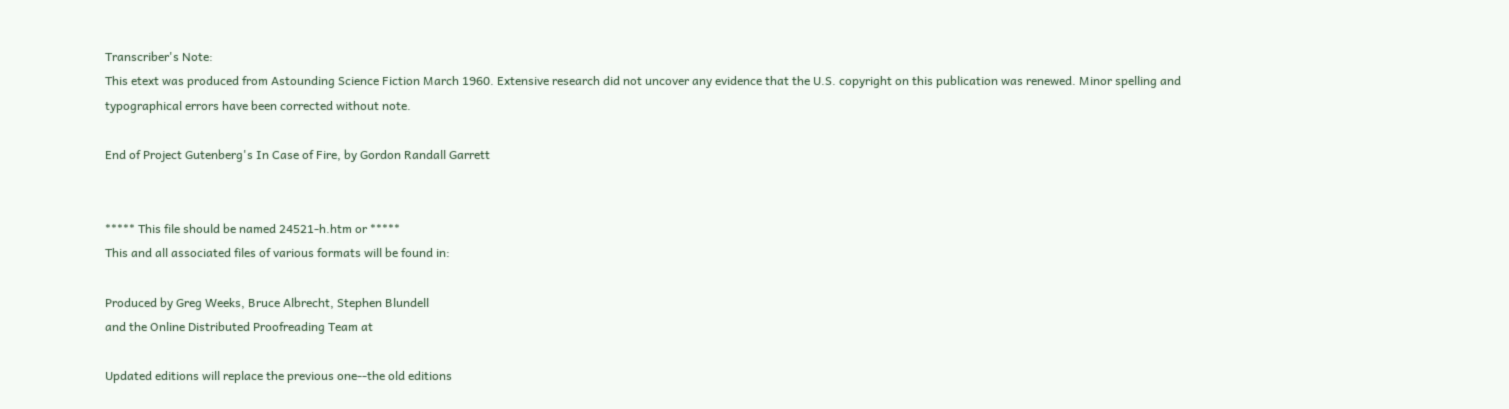Transcriber's Note:
This etext was produced from Astounding Science Fiction March 1960. Extensive research did not uncover any evidence that the U.S. copyright on this publication was renewed. Minor spelling and typographical errors have been corrected without note.

End of Project Gutenberg's In Case of Fire, by Gordon Randall Garrett


***** This file should be named 24521-h.htm or *****
This and all associated files of various formats will be found in:

Produced by Greg Weeks, Bruce Albrecht, Stephen Blundell
and the Online Distributed Proofreading Team at

Updated editions will replace the previous one--the old editions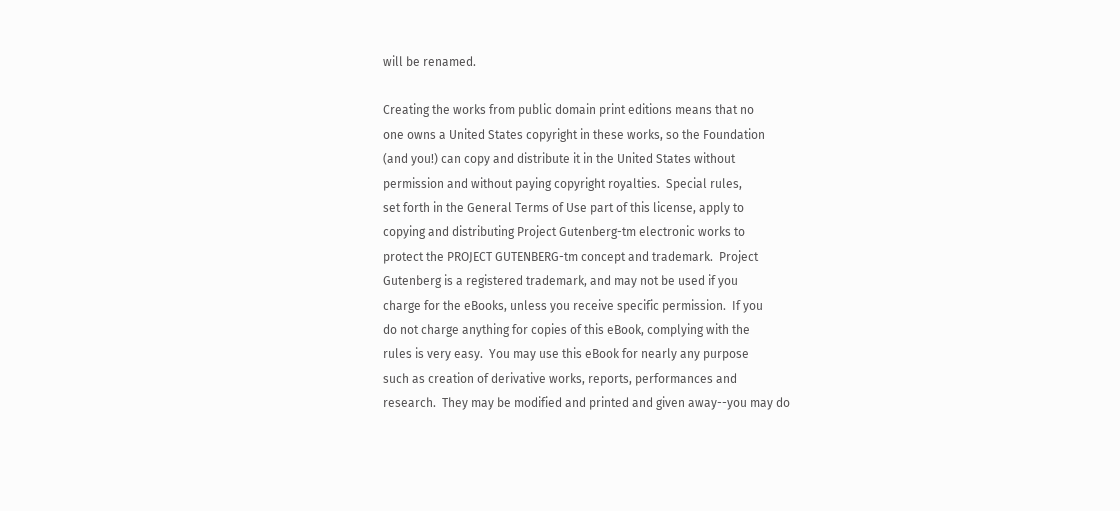will be renamed.

Creating the works from public domain print editions means that no
one owns a United States copyright in these works, so the Foundation
(and you!) can copy and distribute it in the United States without
permission and without paying copyright royalties.  Special rules,
set forth in the General Terms of Use part of this license, apply to
copying and distributing Project Gutenberg-tm electronic works to
protect the PROJECT GUTENBERG-tm concept and trademark.  Project
Gutenberg is a registered trademark, and may not be used if you
charge for the eBooks, unless you receive specific permission.  If you
do not charge anything for copies of this eBook, complying with the
rules is very easy.  You may use this eBook for nearly any purpose
such as creation of derivative works, reports, performances and
research.  They may be modified and printed and given away--you may do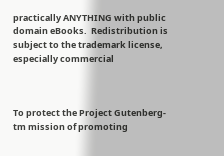practically ANYTHING with public domain eBooks.  Redistribution is
subject to the trademark license, especially commercial



To protect the Project Gutenberg-tm mission of promoting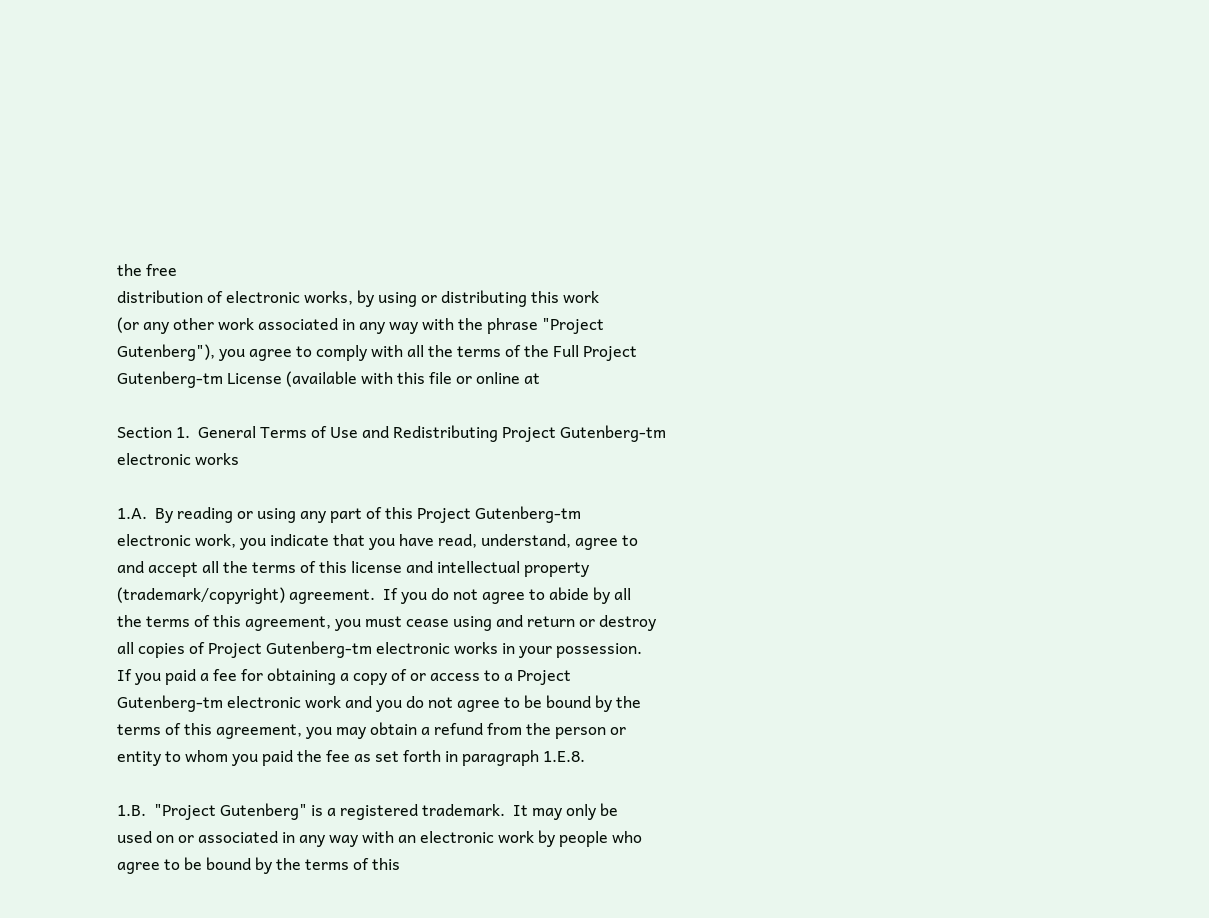the free
distribution of electronic works, by using or distributing this work
(or any other work associated in any way with the phrase "Project
Gutenberg"), you agree to comply with all the terms of the Full Project
Gutenberg-tm License (available with this file or online at

Section 1.  General Terms of Use and Redistributing Project Gutenberg-tm
electronic works

1.A.  By reading or using any part of this Project Gutenberg-tm
electronic work, you indicate that you have read, understand, agree to
and accept all the terms of this license and intellectual property
(trademark/copyright) agreement.  If you do not agree to abide by all
the terms of this agreement, you must cease using and return or destroy
all copies of Project Gutenberg-tm electronic works in your possession.
If you paid a fee for obtaining a copy of or access to a Project
Gutenberg-tm electronic work and you do not agree to be bound by the
terms of this agreement, you may obtain a refund from the person or
entity to whom you paid the fee as set forth in paragraph 1.E.8.

1.B.  "Project Gutenberg" is a registered trademark.  It may only be
used on or associated in any way with an electronic work by people who
agree to be bound by the terms of this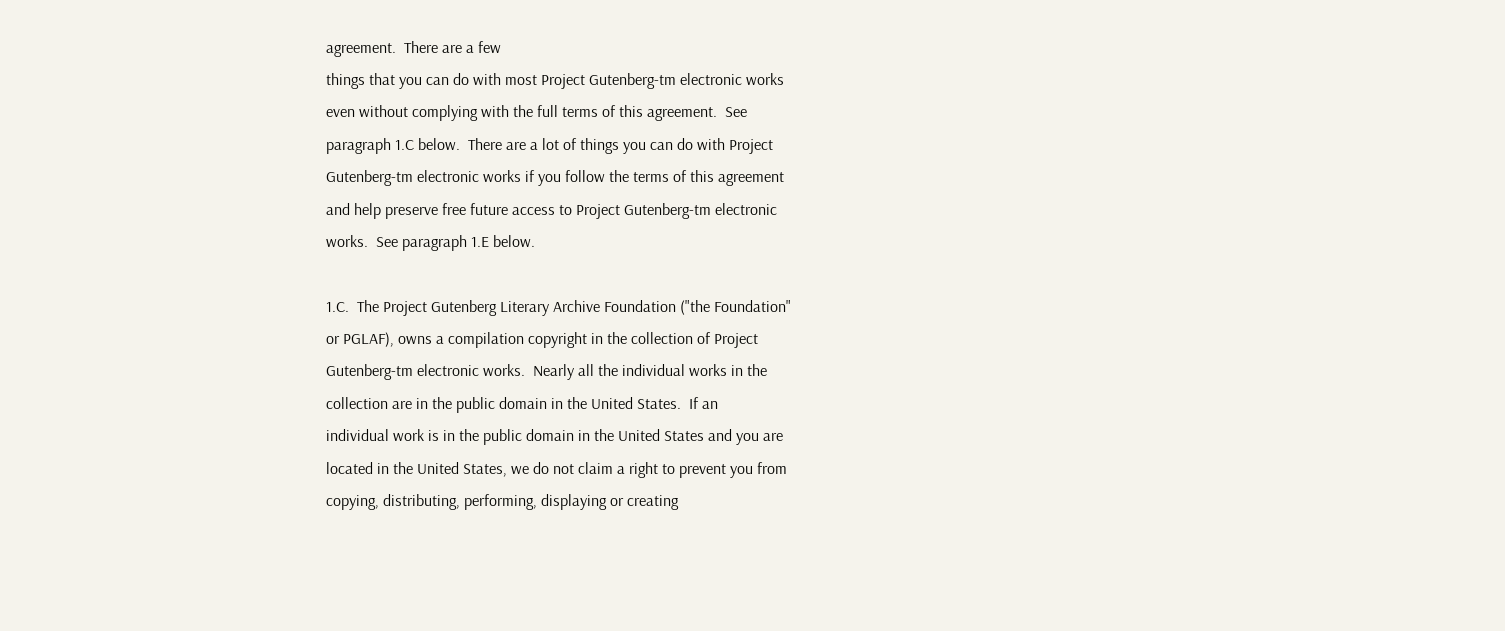agreement.  There are a few
things that you can do with most Project Gutenberg-tm electronic works
even without complying with the full terms of this agreement.  See
paragraph 1.C below.  There are a lot of things you can do with Project
Gutenberg-tm electronic works if you follow the terms of this agreement
and help preserve free future access to Project Gutenberg-tm electronic
works.  See paragraph 1.E below.

1.C.  The Project Gutenberg Literary Archive Foundation ("the Foundation"
or PGLAF), owns a compilation copyright in the collection of Project
Gutenberg-tm electronic works.  Nearly all the individual works in the
collection are in the public domain in the United States.  If an
individual work is in the public domain in the United States and you are
located in the United States, we do not claim a right to prevent you from
copying, distributing, performing, displaying or creating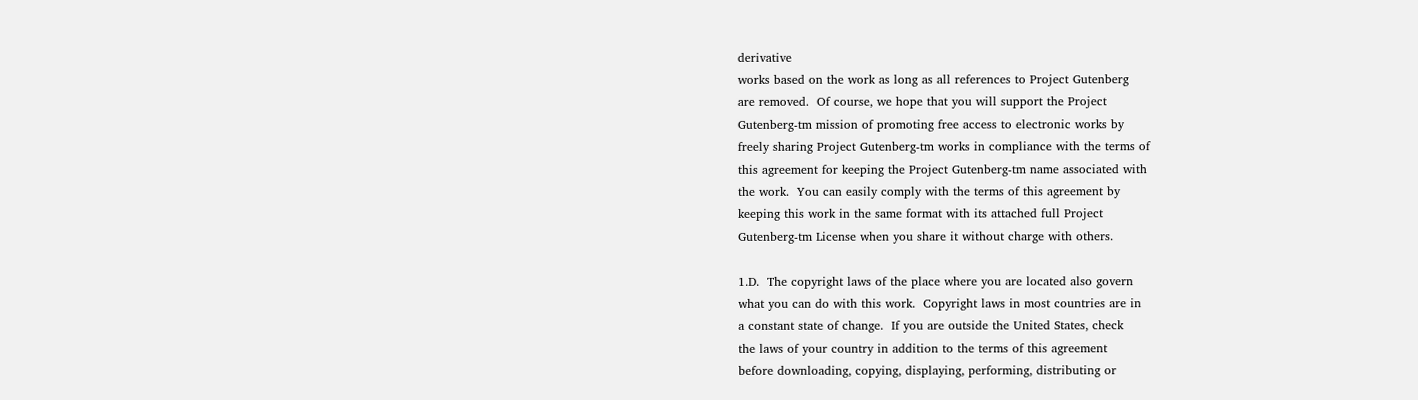derivative
works based on the work as long as all references to Project Gutenberg
are removed.  Of course, we hope that you will support the Project
Gutenberg-tm mission of promoting free access to electronic works by
freely sharing Project Gutenberg-tm works in compliance with the terms of
this agreement for keeping the Project Gutenberg-tm name associated with
the work.  You can easily comply with the terms of this agreement by
keeping this work in the same format with its attached full Project
Gutenberg-tm License when you share it without charge with others.

1.D.  The copyright laws of the place where you are located also govern
what you can do with this work.  Copyright laws in most countries are in
a constant state of change.  If you are outside the United States, check
the laws of your country in addition to the terms of this agreement
before downloading, copying, displaying, performing, distributing or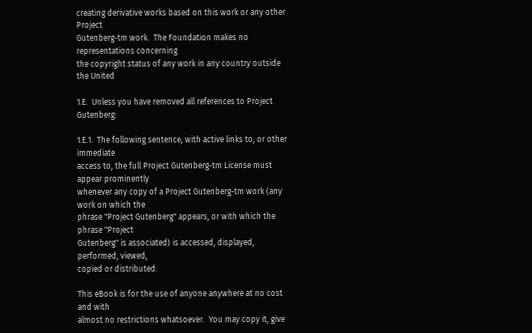creating derivative works based on this work or any other Project
Gutenberg-tm work.  The Foundation makes no representations concerning
the copyright status of any work in any country outside the United

1.E.  Unless you have removed all references to Project Gutenberg:

1.E.1.  The following sentence, with active links to, or other immediate
access to, the full Project Gutenberg-tm License must appear prominently
whenever any copy of a Project Gutenberg-tm work (any work on which the
phrase "Project Gutenberg" appears, or with which the phrase "Project
Gutenberg" is associated) is accessed, displayed, performed, viewed,
copied or distributed:

This eBook is for the use of anyone anywhere at no cost and with
almost no restrictions whatsoever.  You may copy it, give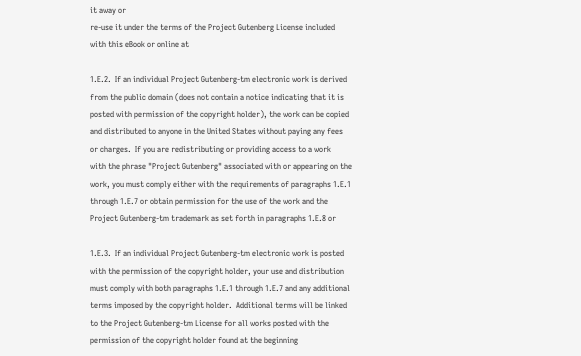it away or
re-use it under the terms of the Project Gutenberg License included
with this eBook or online at

1.E.2.  If an individual Project Gutenberg-tm electronic work is derived
from the public domain (does not contain a notice indicating that it is
posted with permission of the copyright holder), the work can be copied
and distributed to anyone in the United States without paying any fees
or charges.  If you are redistributing or providing access to a work
with the phrase "Project Gutenberg" associated with or appearing on the
work, you must comply either with the requirements of paragraphs 1.E.1
through 1.E.7 or obtain permission for the use of the work and the
Project Gutenberg-tm trademark as set forth in paragraphs 1.E.8 or

1.E.3.  If an individual Project Gutenberg-tm electronic work is posted
with the permission of the copyright holder, your use and distribution
must comply with both paragraphs 1.E.1 through 1.E.7 and any additional
terms imposed by the copyright holder.  Additional terms will be linked
to the Project Gutenberg-tm License for all works posted with the
permission of the copyright holder found at the beginning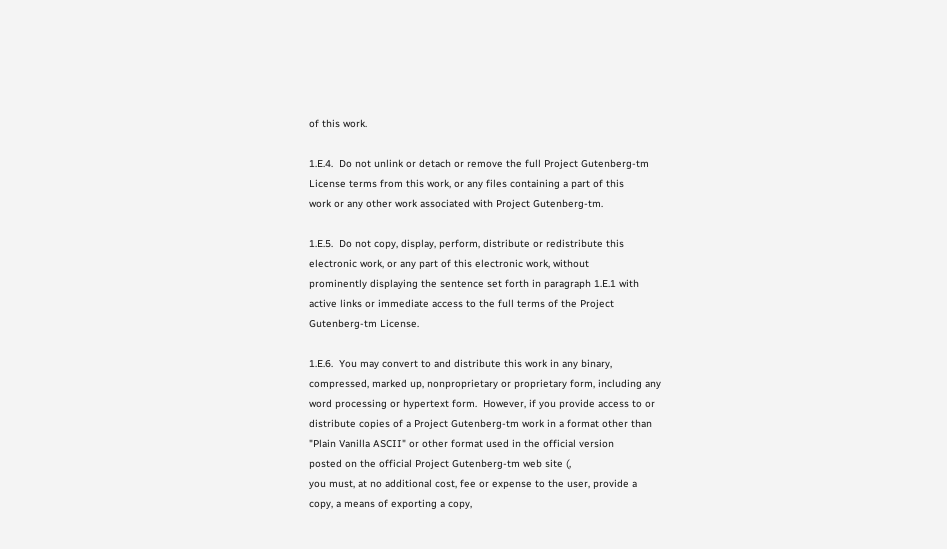of this work.

1.E.4.  Do not unlink or detach or remove the full Project Gutenberg-tm
License terms from this work, or any files containing a part of this
work or any other work associated with Project Gutenberg-tm.

1.E.5.  Do not copy, display, perform, distribute or redistribute this
electronic work, or any part of this electronic work, without
prominently displaying the sentence set forth in paragraph 1.E.1 with
active links or immediate access to the full terms of the Project
Gutenberg-tm License.

1.E.6.  You may convert to and distribute this work in any binary,
compressed, marked up, nonproprietary or proprietary form, including any
word processing or hypertext form.  However, if you provide access to or
distribute copies of a Project Gutenberg-tm work in a format other than
"Plain Vanilla ASCII" or other format used in the official version
posted on the official Project Gutenberg-tm web site (,
you must, at no additional cost, fee or expense to the user, provide a
copy, a means of exporting a copy,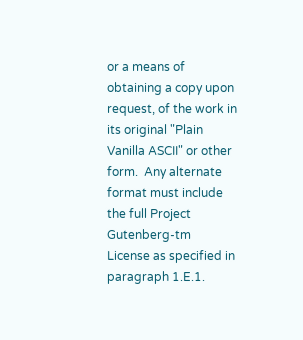or a means of obtaining a copy upon
request, of the work in its original "Plain Vanilla ASCII" or other
form.  Any alternate format must include the full Project Gutenberg-tm
License as specified in paragraph 1.E.1.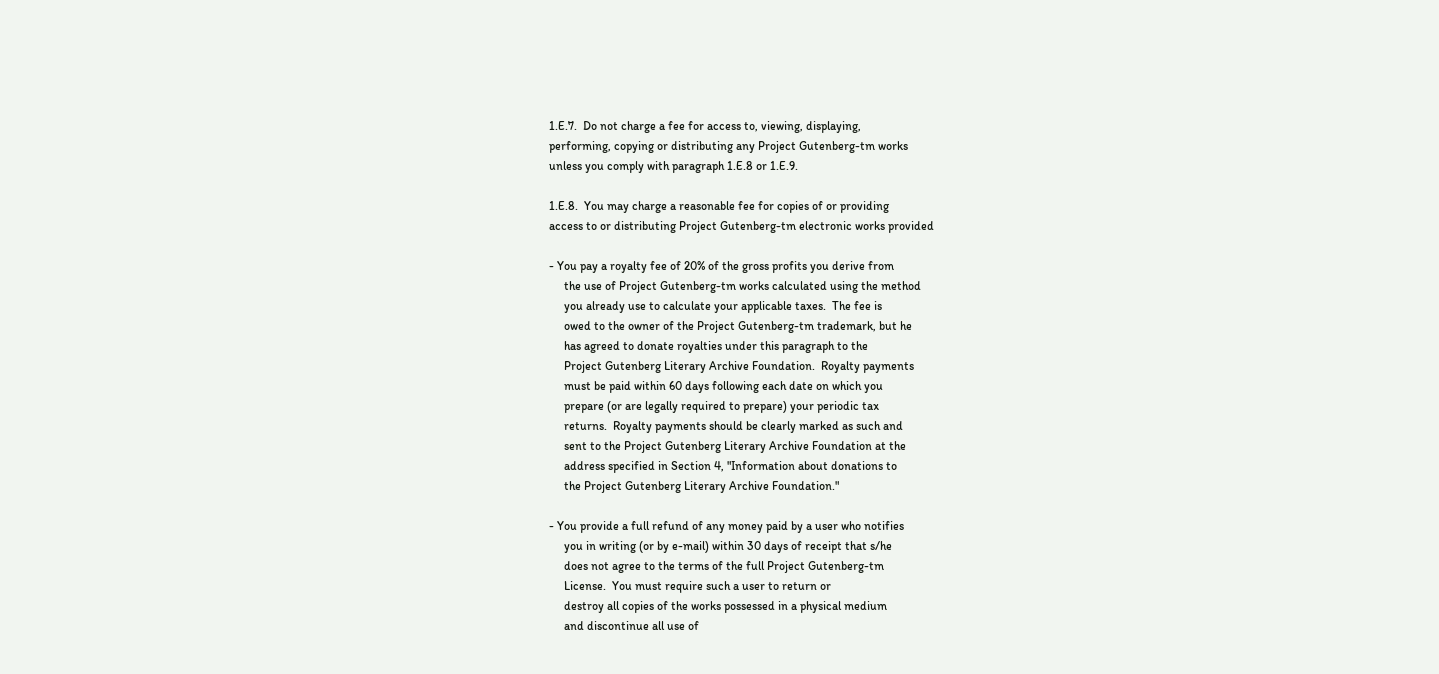1.E.7.  Do not charge a fee for access to, viewing, displaying,
performing, copying or distributing any Project Gutenberg-tm works
unless you comply with paragraph 1.E.8 or 1.E.9.

1.E.8.  You may charge a reasonable fee for copies of or providing
access to or distributing Project Gutenberg-tm electronic works provided

- You pay a royalty fee of 20% of the gross profits you derive from
     the use of Project Gutenberg-tm works calculated using the method
     you already use to calculate your applicable taxes.  The fee is
     owed to the owner of the Project Gutenberg-tm trademark, but he
     has agreed to donate royalties under this paragraph to the
     Project Gutenberg Literary Archive Foundation.  Royalty payments
     must be paid within 60 days following each date on which you
     prepare (or are legally required to prepare) your periodic tax
     returns.  Royalty payments should be clearly marked as such and
     sent to the Project Gutenberg Literary Archive Foundation at the
     address specified in Section 4, "Information about donations to
     the Project Gutenberg Literary Archive Foundation."

- You provide a full refund of any money paid by a user who notifies
     you in writing (or by e-mail) within 30 days of receipt that s/he
     does not agree to the terms of the full Project Gutenberg-tm
     License.  You must require such a user to return or
     destroy all copies of the works possessed in a physical medium
     and discontinue all use of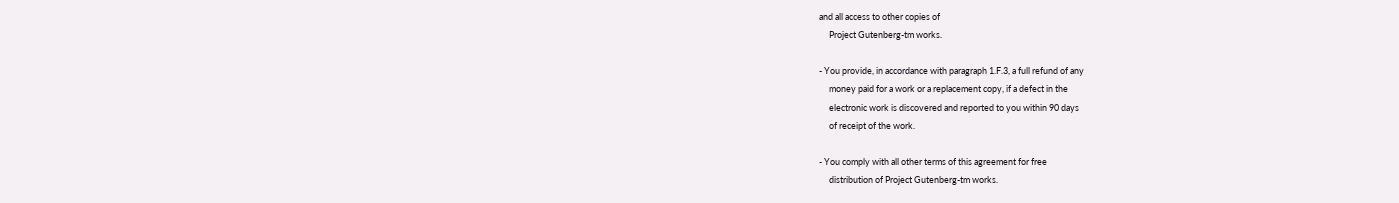and all access to other copies of
     Project Gutenberg-tm works.

- You provide, in accordance with paragraph 1.F.3, a full refund of any
     money paid for a work or a replacement copy, if a defect in the
     electronic work is discovered and reported to you within 90 days
     of receipt of the work.

- You comply with all other terms of this agreement for free
     distribution of Project Gutenberg-tm works.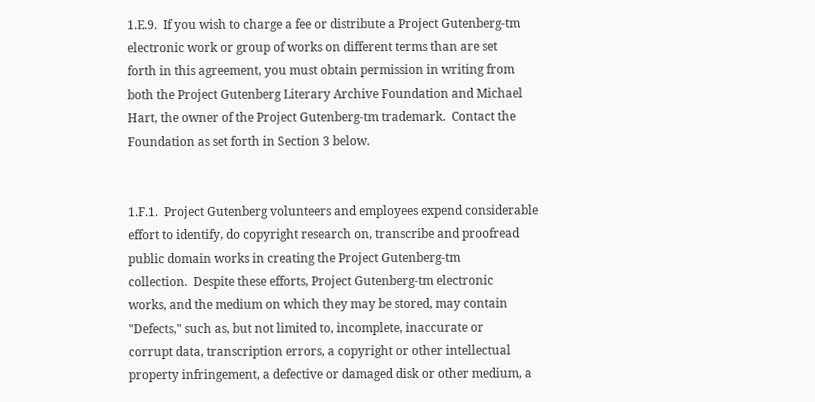1.E.9.  If you wish to charge a fee or distribute a Project Gutenberg-tm
electronic work or group of works on different terms than are set
forth in this agreement, you must obtain permission in writing from
both the Project Gutenberg Literary Archive Foundation and Michael
Hart, the owner of the Project Gutenberg-tm trademark.  Contact the
Foundation as set forth in Section 3 below.


1.F.1.  Project Gutenberg volunteers and employees expend considerable
effort to identify, do copyright research on, transcribe and proofread
public domain works in creating the Project Gutenberg-tm
collection.  Despite these efforts, Project Gutenberg-tm electronic
works, and the medium on which they may be stored, may contain
"Defects," such as, but not limited to, incomplete, inaccurate or
corrupt data, transcription errors, a copyright or other intellectual
property infringement, a defective or damaged disk or other medium, a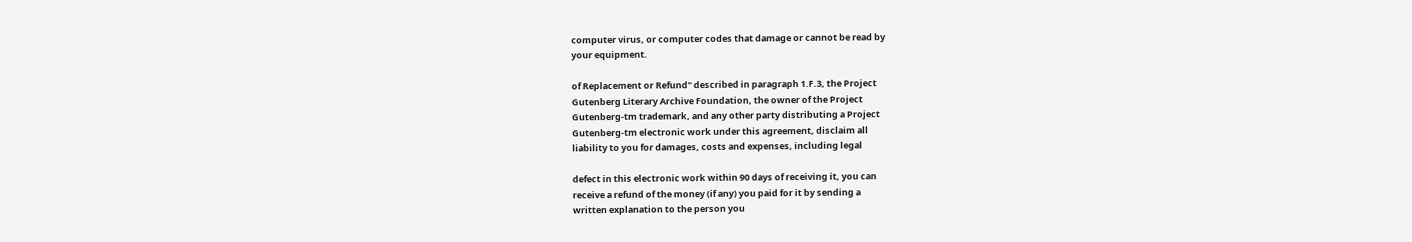computer virus, or computer codes that damage or cannot be read by
your equipment.

of Replacement or Refund" described in paragraph 1.F.3, the Project
Gutenberg Literary Archive Foundation, the owner of the Project
Gutenberg-tm trademark, and any other party distributing a Project
Gutenberg-tm electronic work under this agreement, disclaim all
liability to you for damages, costs and expenses, including legal

defect in this electronic work within 90 days of receiving it, you can
receive a refund of the money (if any) you paid for it by sending a
written explanation to the person you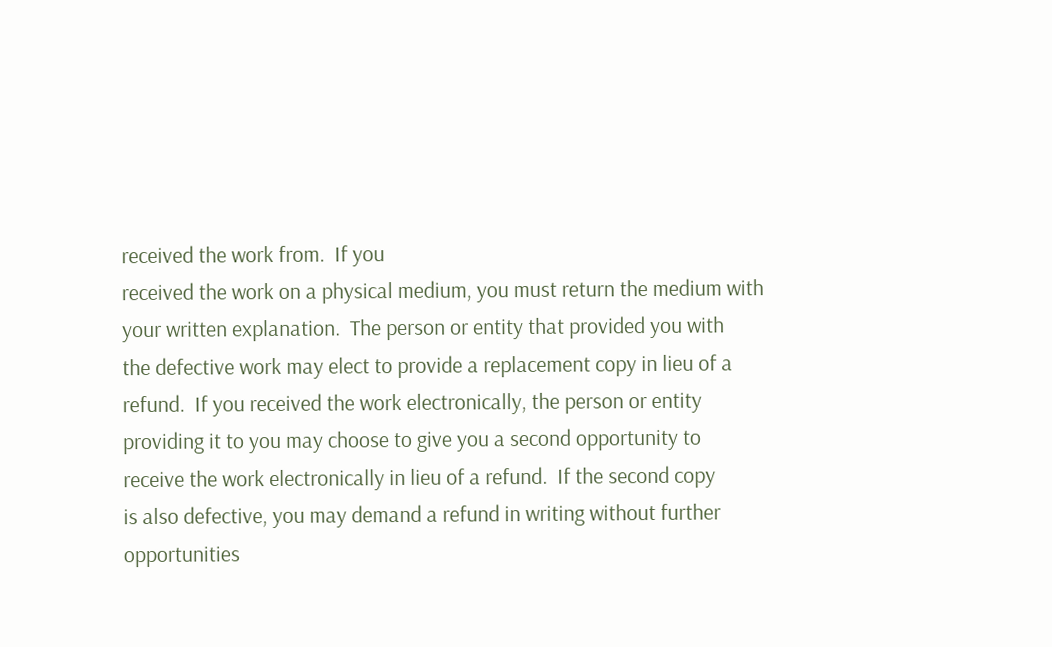received the work from.  If you
received the work on a physical medium, you must return the medium with
your written explanation.  The person or entity that provided you with
the defective work may elect to provide a replacement copy in lieu of a
refund.  If you received the work electronically, the person or entity
providing it to you may choose to give you a second opportunity to
receive the work electronically in lieu of a refund.  If the second copy
is also defective, you may demand a refund in writing without further
opportunities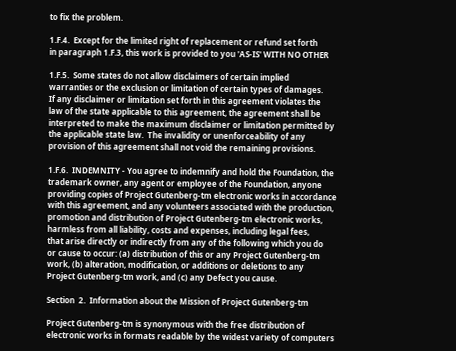to fix the problem.

1.F.4.  Except for the limited right of replacement or refund set forth
in paragraph 1.F.3, this work is provided to you 'AS-IS' WITH NO OTHER

1.F.5.  Some states do not allow disclaimers of certain implied
warranties or the exclusion or limitation of certain types of damages.
If any disclaimer or limitation set forth in this agreement violates the
law of the state applicable to this agreement, the agreement shall be
interpreted to make the maximum disclaimer or limitation permitted by
the applicable state law.  The invalidity or unenforceability of any
provision of this agreement shall not void the remaining provisions.

1.F.6.  INDEMNITY - You agree to indemnify and hold the Foundation, the
trademark owner, any agent or employee of the Foundation, anyone
providing copies of Project Gutenberg-tm electronic works in accordance
with this agreement, and any volunteers associated with the production,
promotion and distribution of Project Gutenberg-tm electronic works,
harmless from all liability, costs and expenses, including legal fees,
that arise directly or indirectly from any of the following which you do
or cause to occur: (a) distribution of this or any Project Gutenberg-tm
work, (b) alteration, modification, or additions or deletions to any
Project Gutenberg-tm work, and (c) any Defect you cause.

Section  2.  Information about the Mission of Project Gutenberg-tm

Project Gutenberg-tm is synonymous with the free distribution of
electronic works in formats readable by the widest variety of computers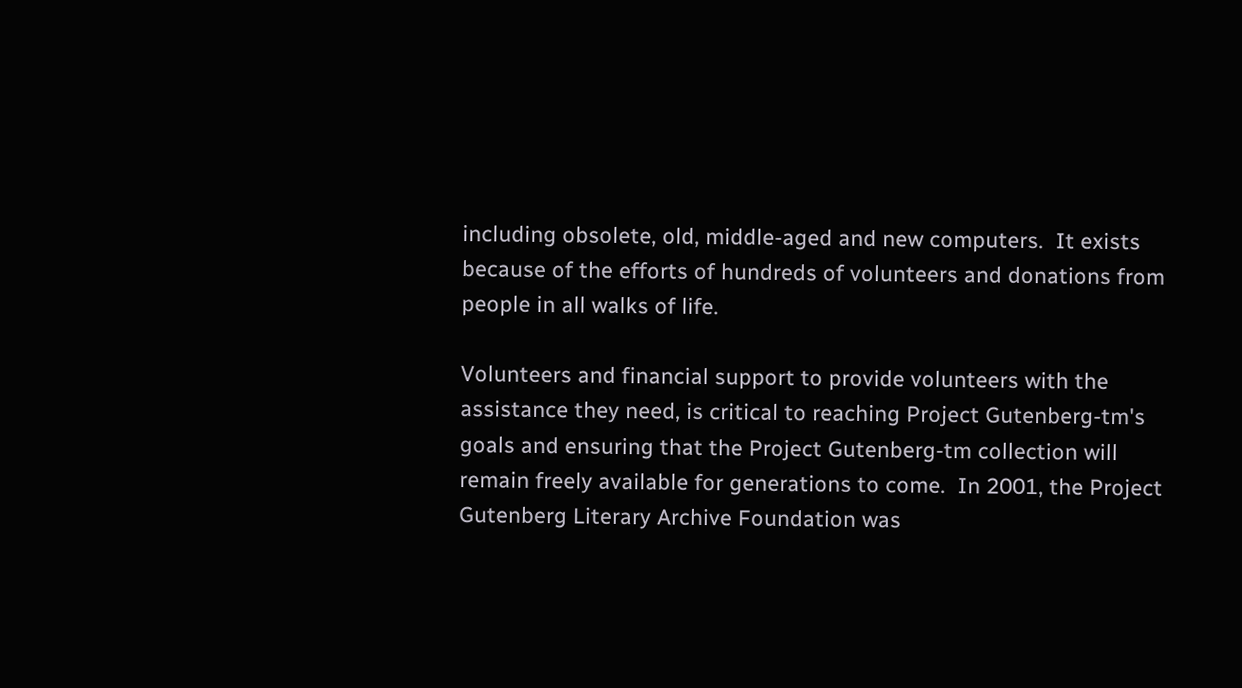including obsolete, old, middle-aged and new computers.  It exists
because of the efforts of hundreds of volunteers and donations from
people in all walks of life.

Volunteers and financial support to provide volunteers with the
assistance they need, is critical to reaching Project Gutenberg-tm's
goals and ensuring that the Project Gutenberg-tm collection will
remain freely available for generations to come.  In 2001, the Project
Gutenberg Literary Archive Foundation was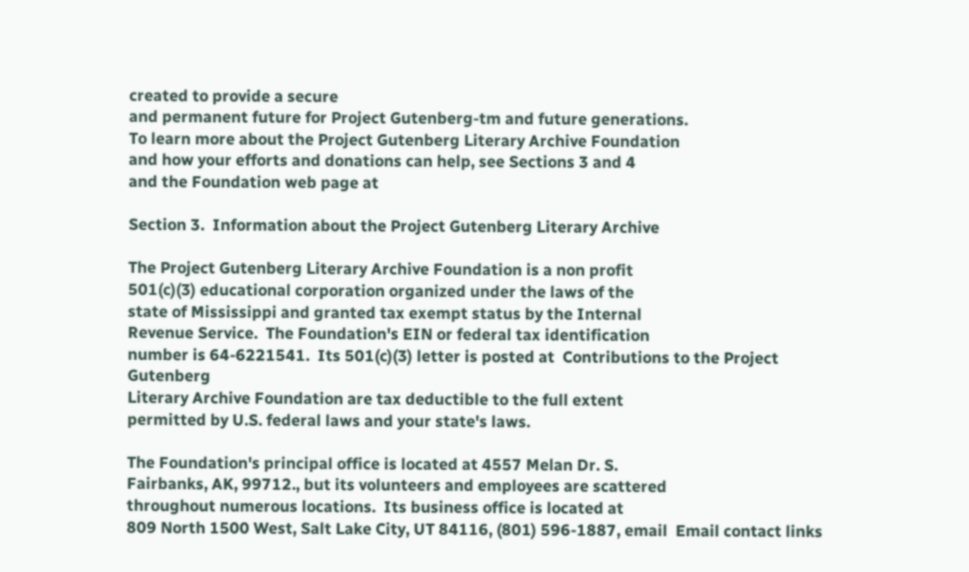created to provide a secure
and permanent future for Project Gutenberg-tm and future generations.
To learn more about the Project Gutenberg Literary Archive Foundation
and how your efforts and donations can help, see Sections 3 and 4
and the Foundation web page at

Section 3.  Information about the Project Gutenberg Literary Archive

The Project Gutenberg Literary Archive Foundation is a non profit
501(c)(3) educational corporation organized under the laws of the
state of Mississippi and granted tax exempt status by the Internal
Revenue Service.  The Foundation's EIN or federal tax identification
number is 64-6221541.  Its 501(c)(3) letter is posted at  Contributions to the Project Gutenberg
Literary Archive Foundation are tax deductible to the full extent
permitted by U.S. federal laws and your state's laws.

The Foundation's principal office is located at 4557 Melan Dr. S.
Fairbanks, AK, 99712., but its volunteers and employees are scattered
throughout numerous locations.  Its business office is located at
809 North 1500 West, Salt Lake City, UT 84116, (801) 596-1887, email  Email contact links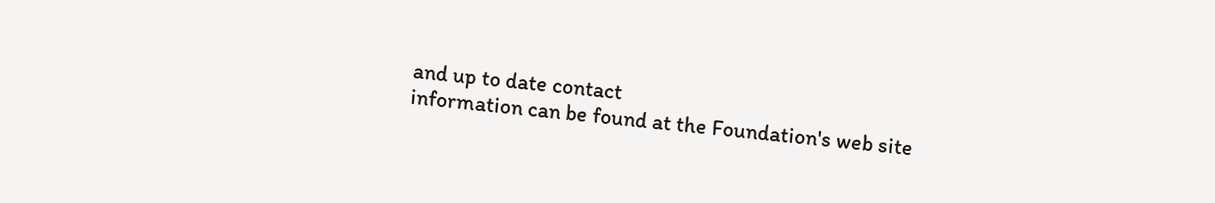and up to date contact
information can be found at the Foundation's web site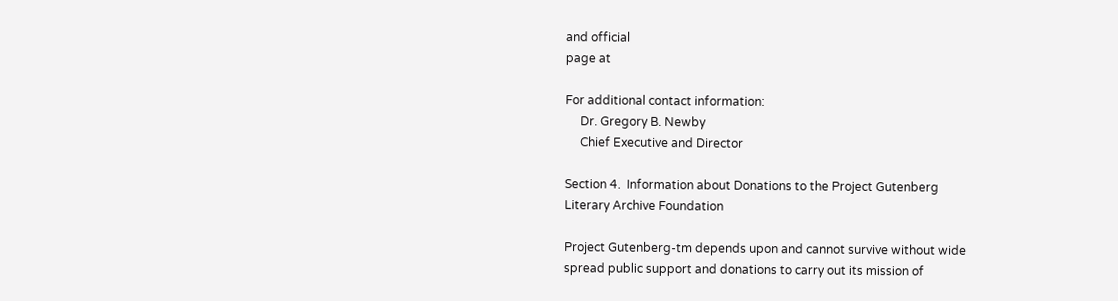and official
page at

For additional contact information:
     Dr. Gregory B. Newby
     Chief Executive and Director

Section 4.  Information about Donations to the Project Gutenberg
Literary Archive Foundation

Project Gutenberg-tm depends upon and cannot survive without wide
spread public support and donations to carry out its mission of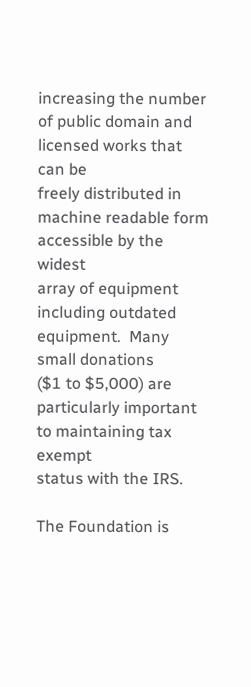increasing the number of public domain and licensed works that can be
freely distributed in machine readable form accessible by the widest
array of equipment including outdated equipment.  Many small donations
($1 to $5,000) are particularly important to maintaining tax exempt
status with the IRS.

The Foundation is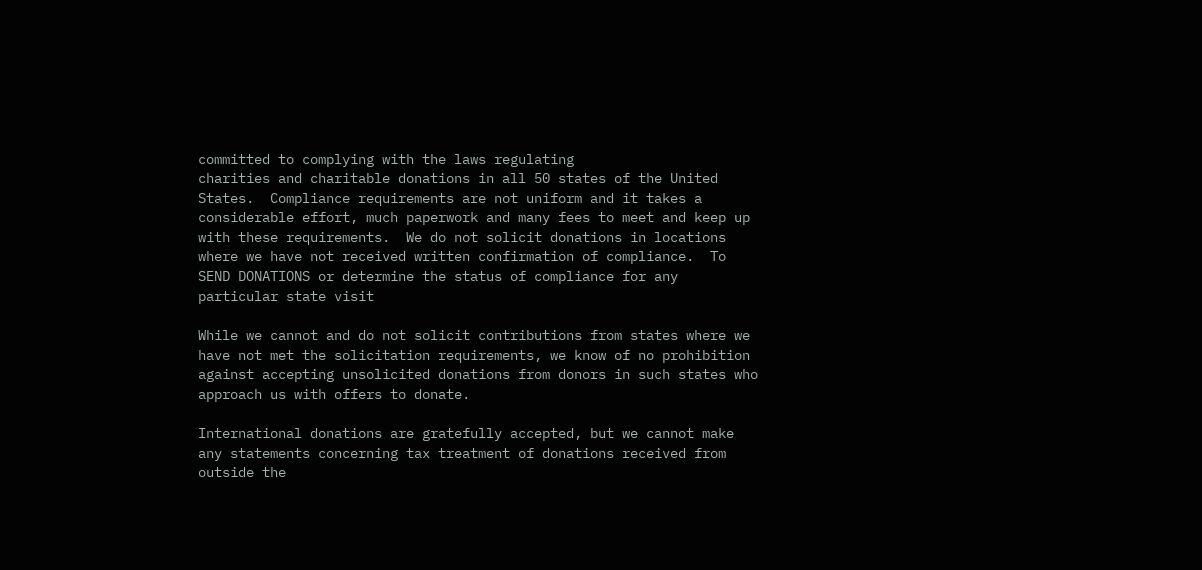committed to complying with the laws regulating
charities and charitable donations in all 50 states of the United
States.  Compliance requirements are not uniform and it takes a
considerable effort, much paperwork and many fees to meet and keep up
with these requirements.  We do not solicit donations in locations
where we have not received written confirmation of compliance.  To
SEND DONATIONS or determine the status of compliance for any
particular state visit

While we cannot and do not solicit contributions from states where we
have not met the solicitation requirements, we know of no prohibition
against accepting unsolicited donations from donors in such states who
approach us with offers to donate.

International donations are gratefully accepted, but we cannot make
any statements concerning tax treatment of donations received from
outside the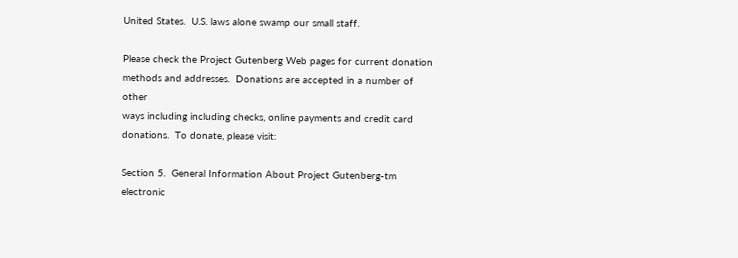United States.  U.S. laws alone swamp our small staff.

Please check the Project Gutenberg Web pages for current donation
methods and addresses.  Donations are accepted in a number of other
ways including including checks, online payments and credit card
donations.  To donate, please visit:

Section 5.  General Information About Project Gutenberg-tm electronic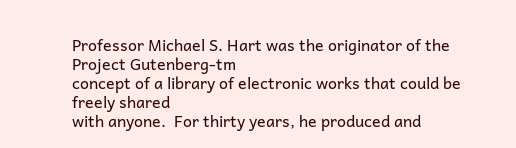Professor Michael S. Hart was the originator of the Project Gutenberg-tm
concept of a library of electronic works that could be freely shared
with anyone.  For thirty years, he produced and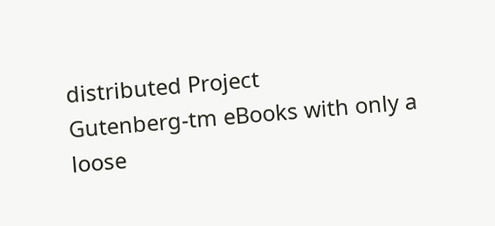distributed Project
Gutenberg-tm eBooks with only a loose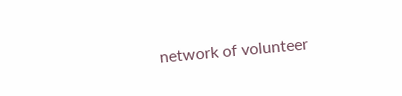network of volunteer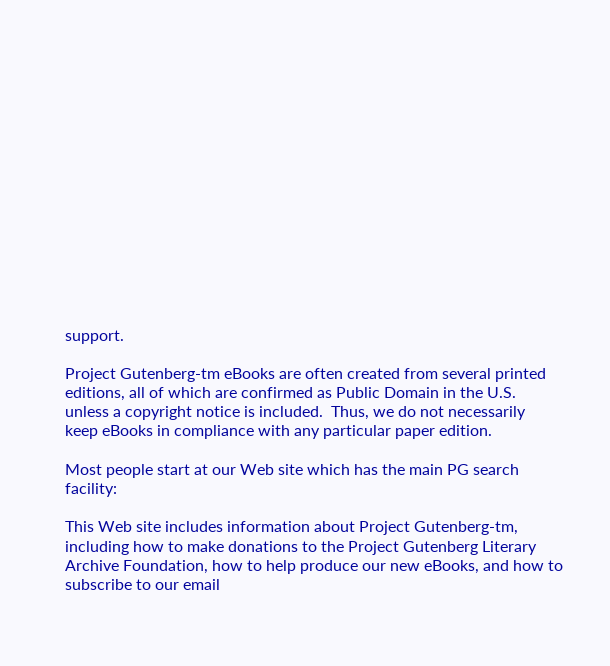support.

Project Gutenberg-tm eBooks are often created from several printed
editions, all of which are confirmed as Public Domain in the U.S.
unless a copyright notice is included.  Thus, we do not necessarily
keep eBooks in compliance with any particular paper edition.

Most people start at our Web site which has the main PG search facility:

This Web site includes information about Project Gutenberg-tm,
including how to make donations to the Project Gutenberg Literary
Archive Foundation, how to help produce our new eBooks, and how to
subscribe to our email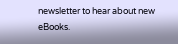newsletter to hear about new eBooks.